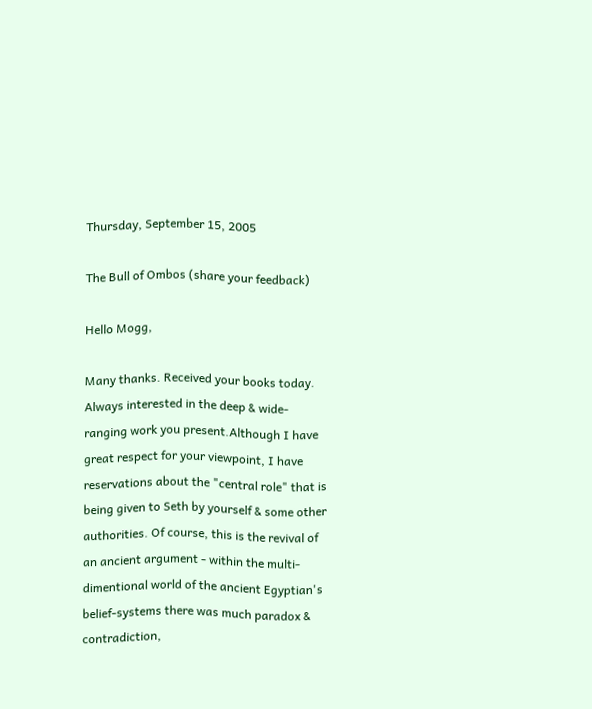Thursday, September 15, 2005

The Bull of Ombos (share your feedback)

Hello Mogg,

Many thanks. Received your books today. Always interested in the deep & wide-ranging work you present.Although I have great respect for your viewpoint, I have reservations about the "central role" that is being given to Seth by yourself & some other authorities. Of course, this is the revival of an ancient argument - within the multi-dimentional world of the ancient Egyptian's belief-systems there was much paradox & contradiction,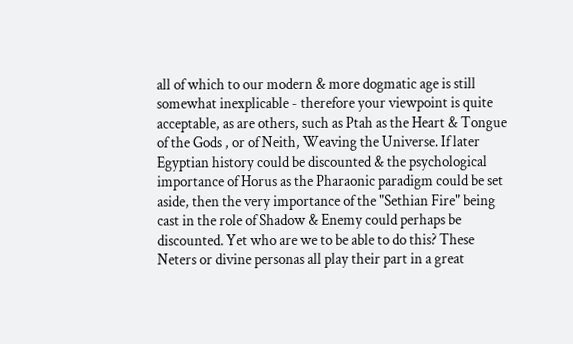all of which to our modern & more dogmatic age is still somewhat inexplicable - therefore your viewpoint is quite acceptable, as are others, such as Ptah as the Heart & Tongue of the Gods , or of Neith, Weaving the Universe. If later Egyptian history could be discounted & the psychological importance of Horus as the Pharaonic paradigm could be set aside, then the very importance of the "Sethian Fire" being cast in the role of Shadow & Enemy could perhaps be discounted. Yet who are we to be able to do this? These Neters or divine personas all play their part in a great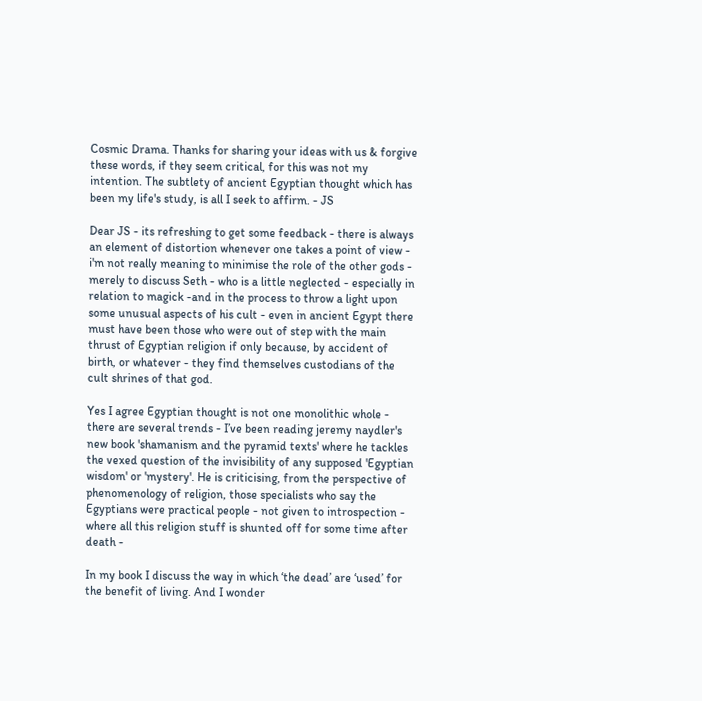Cosmic Drama. Thanks for sharing your ideas with us & forgive these words, if they seem critical, for this was not my intention. The subtlety of ancient Egyptian thought which has been my life's study, is all I seek to affirm. - JS

Dear JS - its refreshing to get some feedback - there is always an element of distortion whenever one takes a point of view - i'm not really meaning to minimise the role of the other gods - merely to discuss Seth - who is a little neglected - especially in relation to magick -and in the process to throw a light upon some unusual aspects of his cult - even in ancient Egypt there must have been those who were out of step with the main thrust of Egyptian religion if only because, by accident of birth, or whatever - they find themselves custodians of the cult shrines of that god.

Yes I agree Egyptian thought is not one monolithic whole - there are several trends - I’ve been reading jeremy naydler's new book 'shamanism and the pyramid texts' where he tackles the vexed question of the invisibility of any supposed 'Egyptian wisdom' or 'mystery'. He is criticising, from the perspective of phenomenology of religion, those specialists who say the Egyptians were practical people - not given to introspection - where all this religion stuff is shunted off for some time after death -

In my book I discuss the way in which ‘the dead’ are ‘used’ for the benefit of living. And I wonder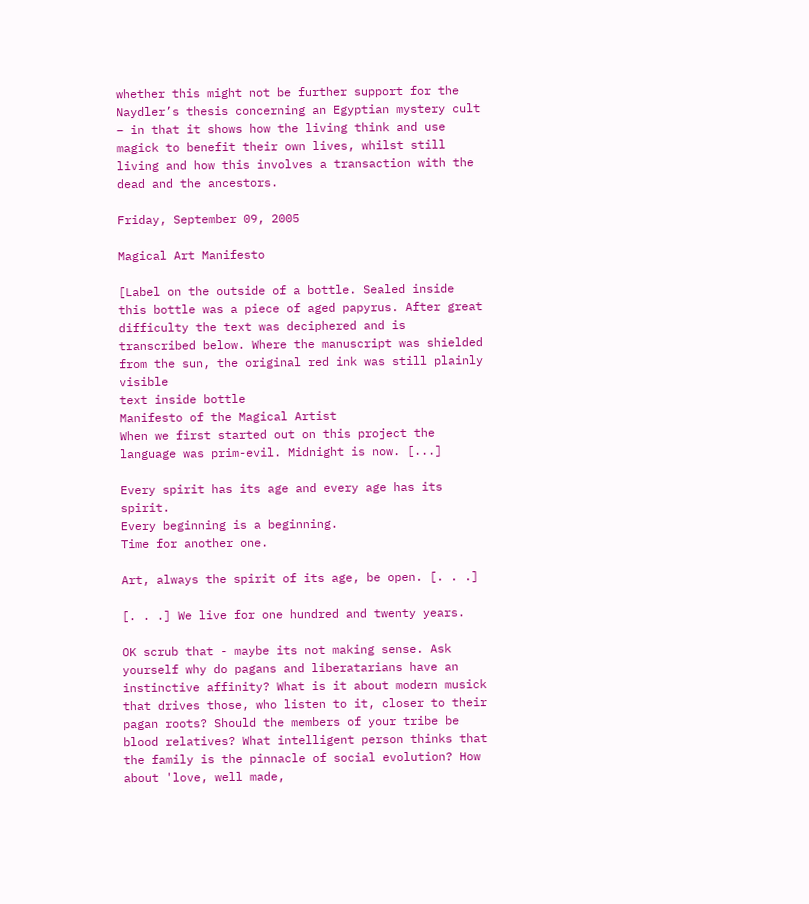whether this might not be further support for the Naydler’s thesis concerning an Egyptian mystery cult – in that it shows how the living think and use magick to benefit their own lives, whilst still living and how this involves a transaction with the dead and the ancestors.

Friday, September 09, 2005

Magical Art Manifesto

[Label on the outside of a bottle. Sealed inside this bottle was a piece of aged papyrus. After great difficulty the text was deciphered and is transcribed below. Where the manuscript was shielded from the sun, the original red ink was still plainly visible
text inside bottle
Manifesto of the Magical Artist
When we first started out on this project the language was prim-evil. Midnight is now. [...]

Every spirit has its age and every age has its spirit.
Every beginning is a beginning.
Time for another one.

Art, always the spirit of its age, be open. [. . .]

[. . .] We live for one hundred and twenty years.

OK scrub that - maybe its not making sense. Ask yourself why do pagans and liberatarians have an instinctive affinity? What is it about modern musick that drives those, who listen to it, closer to their pagan roots? Should the members of your tribe be blood relatives? What intelligent person thinks that the family is the pinnacle of social evolution? How about 'love, well made,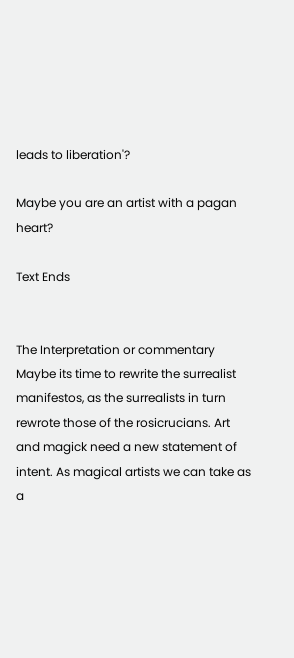leads to liberation'?

Maybe you are an artist with a pagan heart?

Text Ends


The Interpretation or commentary
Maybe its time to rewrite the surrealist manifestos, as the surrealists in turn rewrote those of the rosicrucians. Art and magick need a new statement of intent. As magical artists we can take as a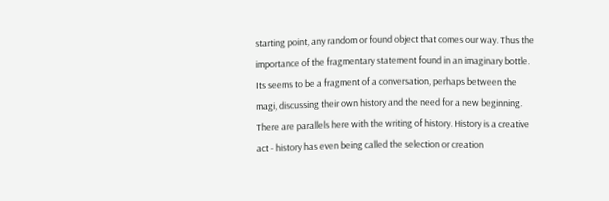starting point, any random or found object that comes our way. Thus the importance of the fragmentary statement found in an imaginary bottle. Its seems to be a fragment of a conversation, perhaps between the magi, discussing their own history and the need for a new beginning. There are parallels here with the writing of history. History is a creative act - history has even being called the selection or creation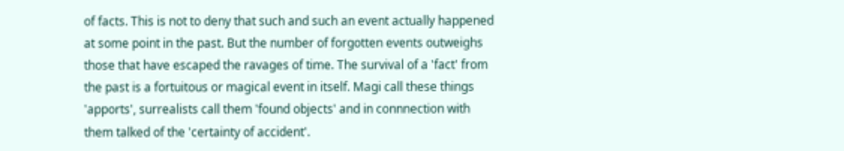of facts. This is not to deny that such and such an event actually happened at some point in the past. But the number of forgotten events outweighs those that have escaped the ravages of time. The survival of a 'fact' from the past is a fortuitous or magical event in itself. Magi call these things 'apports', surrealists call them 'found objects' and in connnection with them talked of the 'certainty of accident'.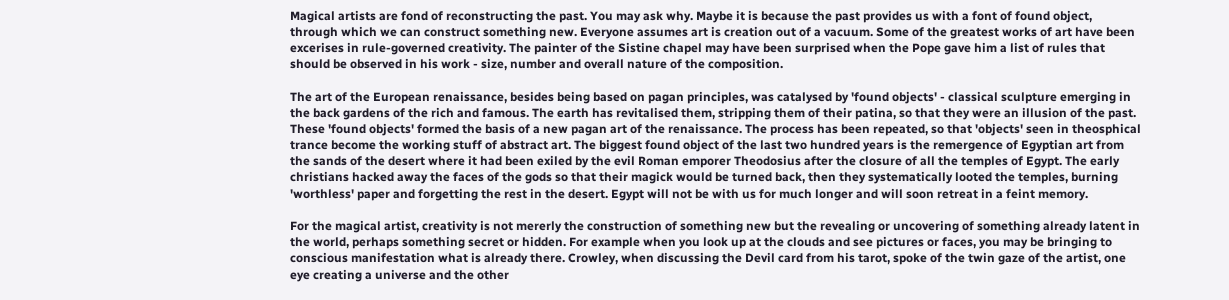Magical artists are fond of reconstructing the past. You may ask why. Maybe it is because the past provides us with a font of found object, through which we can construct something new. Everyone assumes art is creation out of a vacuum. Some of the greatest works of art have been excerises in rule-governed creativity. The painter of the Sistine chapel may have been surprised when the Pope gave him a list of rules that should be observed in his work - size, number and overall nature of the composition.

The art of the European renaissance, besides being based on pagan principles, was catalysed by 'found objects' - classical sculpture emerging in the back gardens of the rich and famous. The earth has revitalised them, stripping them of their patina, so that they were an illusion of the past. These 'found objects' formed the basis of a new pagan art of the renaissance. The process has been repeated, so that 'objects' seen in theosphical trance become the working stuff of abstract art. The biggest found object of the last two hundred years is the remergence of Egyptian art from the sands of the desert where it had been exiled by the evil Roman emporer Theodosius after the closure of all the temples of Egypt. The early christians hacked away the faces of the gods so that their magick would be turned back, then they systematically looted the temples, burning 'worthless' paper and forgetting the rest in the desert. Egypt will not be with us for much longer and will soon retreat in a feint memory.

For the magical artist, creativity is not mererly the construction of something new but the revealing or uncovering of something already latent in the world, perhaps something secret or hidden. For example when you look up at the clouds and see pictures or faces, you may be bringing to conscious manifestation what is already there. Crowley, when discussing the Devil card from his tarot, spoke of the twin gaze of the artist, one eye creating a universe and the other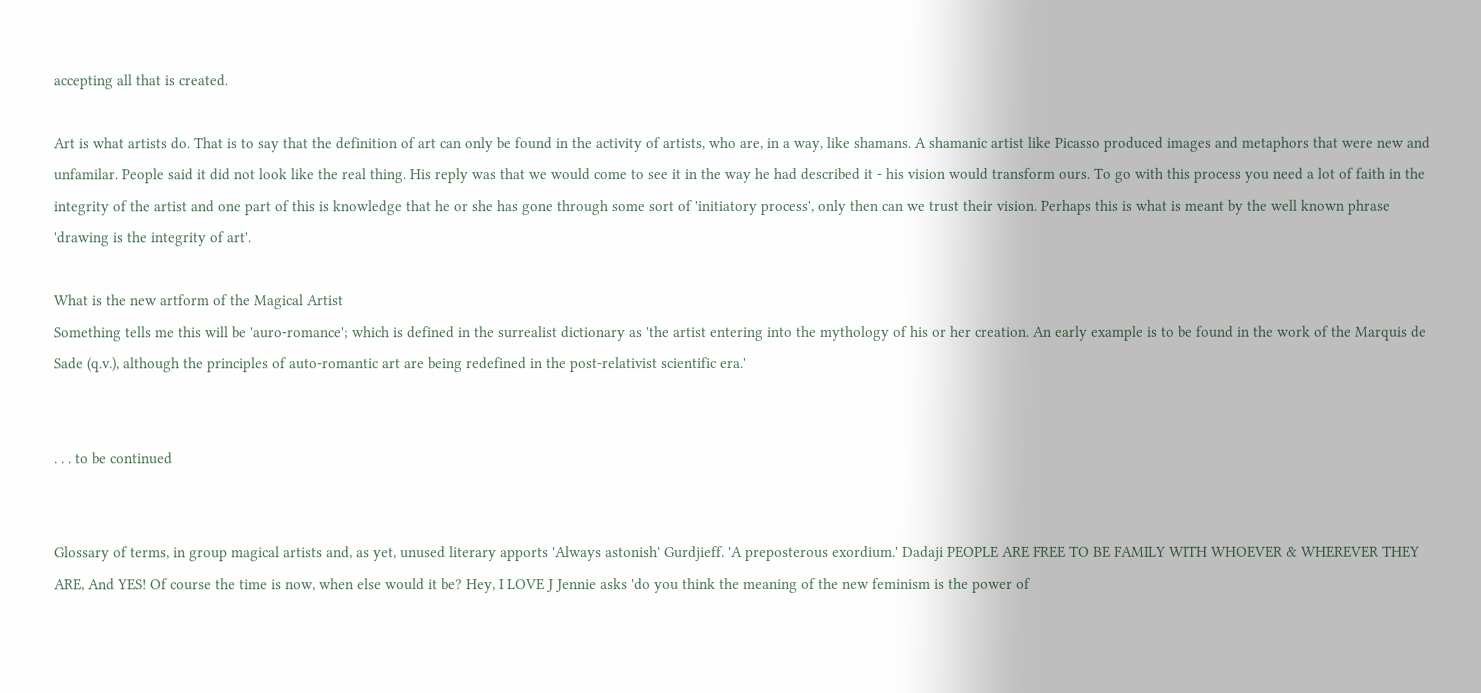accepting all that is created.

Art is what artists do. That is to say that the definition of art can only be found in the activity of artists, who are, in a way, like shamans. A shamanic artist like Picasso produced images and metaphors that were new and unfamilar. People said it did not look like the real thing. His reply was that we would come to see it in the way he had described it - his vision would transform ours. To go with this process you need a lot of faith in the integrity of the artist and one part of this is knowledge that he or she has gone through some sort of 'initiatory process', only then can we trust their vision. Perhaps this is what is meant by the well known phrase 'drawing is the integrity of art'.

What is the new artform of the Magical Artist
Something tells me this will be 'auro-romance'; which is defined in the surrealist dictionary as 'the artist entering into the mythology of his or her creation. An early example is to be found in the work of the Marquis de Sade (q.v.), although the principles of auto-romantic art are being redefined in the post-relativist scientific era.'


. . . to be continued


Glossary of terms, in group magical artists and, as yet, unused literary apports 'Always astonish' Gurdjieff. 'A preposterous exordium.' Dadaji PEOPLE ARE FREE TO BE FAMILY WITH WHOEVER & WHEREVER THEY ARE, And YES! Of course the time is now, when else would it be? Hey, I LOVE J Jennie asks 'do you think the meaning of the new feminism is the power of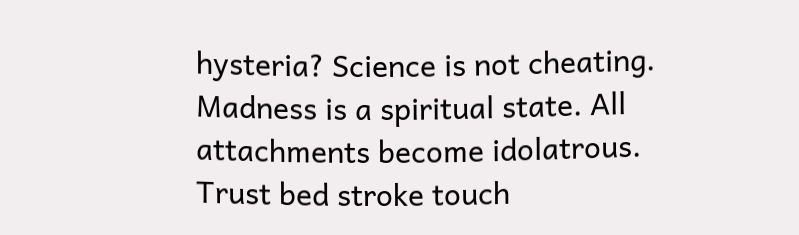hysteria? Science is not cheating. Madness is a spiritual state. All attachments become idolatrous. Trust bed stroke touch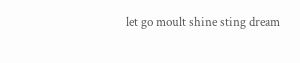let go moult shine sting dream